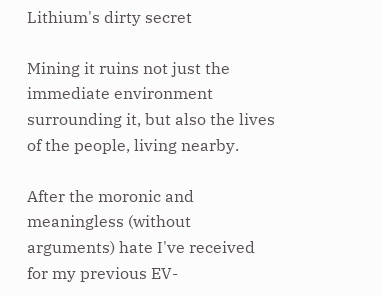Lithium's dirty secret

Mining it ruins not just the immediate environment surrounding it, but also the lives of the people, living nearby.

After the moronic and meaningless (without arguments) hate I've received for my previous EV-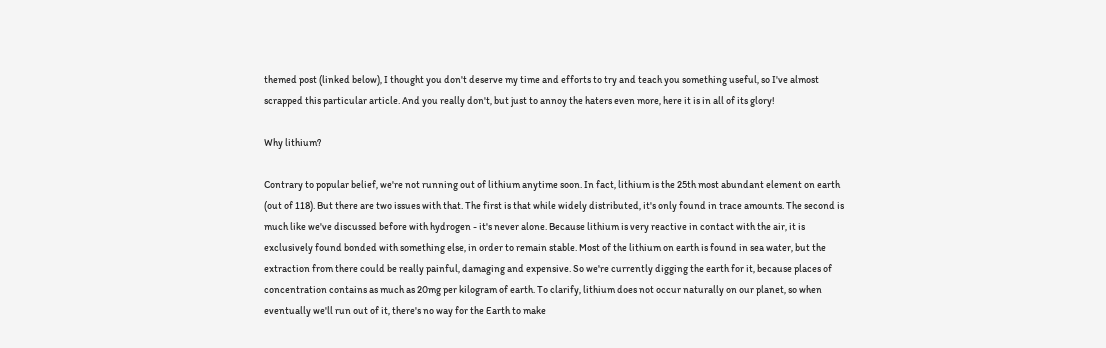themed post (linked below), I thought you don't deserve my time and efforts to try and teach you something useful, so I've almost scrapped this particular article. And you really don't, but just to annoy the haters even more, here it is in all of its glory!

Why lithium?

Contrary to popular belief, we're not running out of lithium anytime soon. In fact, lithium is the 25th most abundant element on earth (out of 118). But there are two issues with that. The first is that while widely distributed, it's only found in trace amounts. The second is much like we've discussed before with hydrogen - it's never alone. Because lithium is very reactive in contact with the air, it is exclusively found bonded with something else, in order to remain stable. Most of the lithium on earth is found in sea water, but the extraction from there could be really painful, damaging and expensive. So we're currently digging the earth for it, because places of concentration contains as much as 20mg per kilogram of earth. To clarify, lithium does not occur naturally on our planet, so when eventually we'll run out of it, there's no way for the Earth to make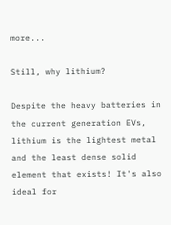more...

Still, why lithium?

Despite the heavy batteries in the current generation EVs, lithium is the lightest metal and the least dense solid element that exists! It's also ideal for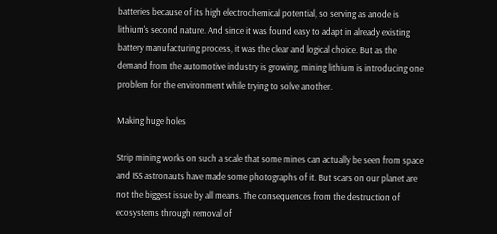batteries because of its high electrochemical potential, so serving as anode is lithium's second nature. And since it was found easy to adapt in already existing battery manufacturing process, it was the clear and logical choice. But as the demand from the automotive industry is growing, mining lithium is introducing one problem for the environment while trying to solve another.

Making huge holes

Strip mining works on such a scale that some mines can actually be seen from space and ISS astronauts have made some photographs of it. But scars on our planet are not the biggest issue by all means. The consequences from the destruction of ecosystems through removal of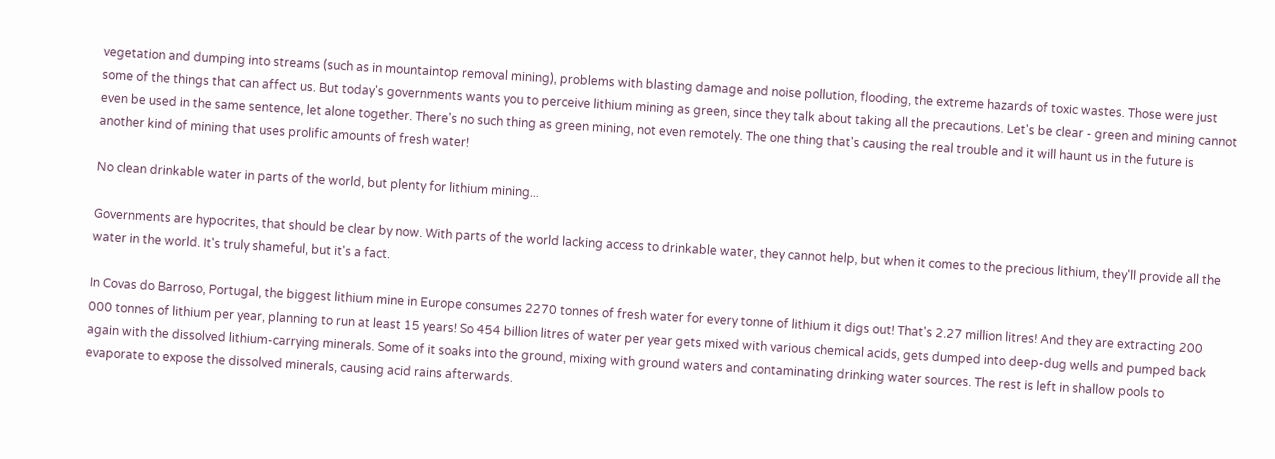vegetation and dumping into streams (such as in mountaintop removal mining), problems with blasting damage and noise pollution, flooding, the extreme hazards of toxic wastes. Those were just some of the things that can affect us. But today's governments wants you to perceive lithium mining as green, since they talk about taking all the precautions. Let's be clear - green and mining cannot even be used in the same sentence, let alone together. There's no such thing as green mining, not even remotely. The one thing that's causing the real trouble and it will haunt us in the future is another kind of mining that uses prolific amounts of fresh water!

No clean drinkable water in parts of the world, but plenty for lithium mining...

Governments are hypocrites, that should be clear by now. With parts of the world lacking access to drinkable water, they cannot help, but when it comes to the precious lithium, they'll provide all the water in the world. It's truly shameful, but it's a fact.

In Covas do Barroso, Portugal, the biggest lithium mine in Europe consumes 2270 tonnes of fresh water for every tonne of lithium it digs out! That's 2.27 million litres! And they are extracting 200 000 tonnes of lithium per year, planning to run at least 15 years! So 454 billion litres of water per year gets mixed with various chemical acids, gets dumped into deep-dug wells and pumped back again with the dissolved lithium-carrying minerals. Some of it soaks into the ground, mixing with ground waters and contaminating drinking water sources. The rest is left in shallow pools to evaporate to expose the dissolved minerals, causing acid rains afterwards.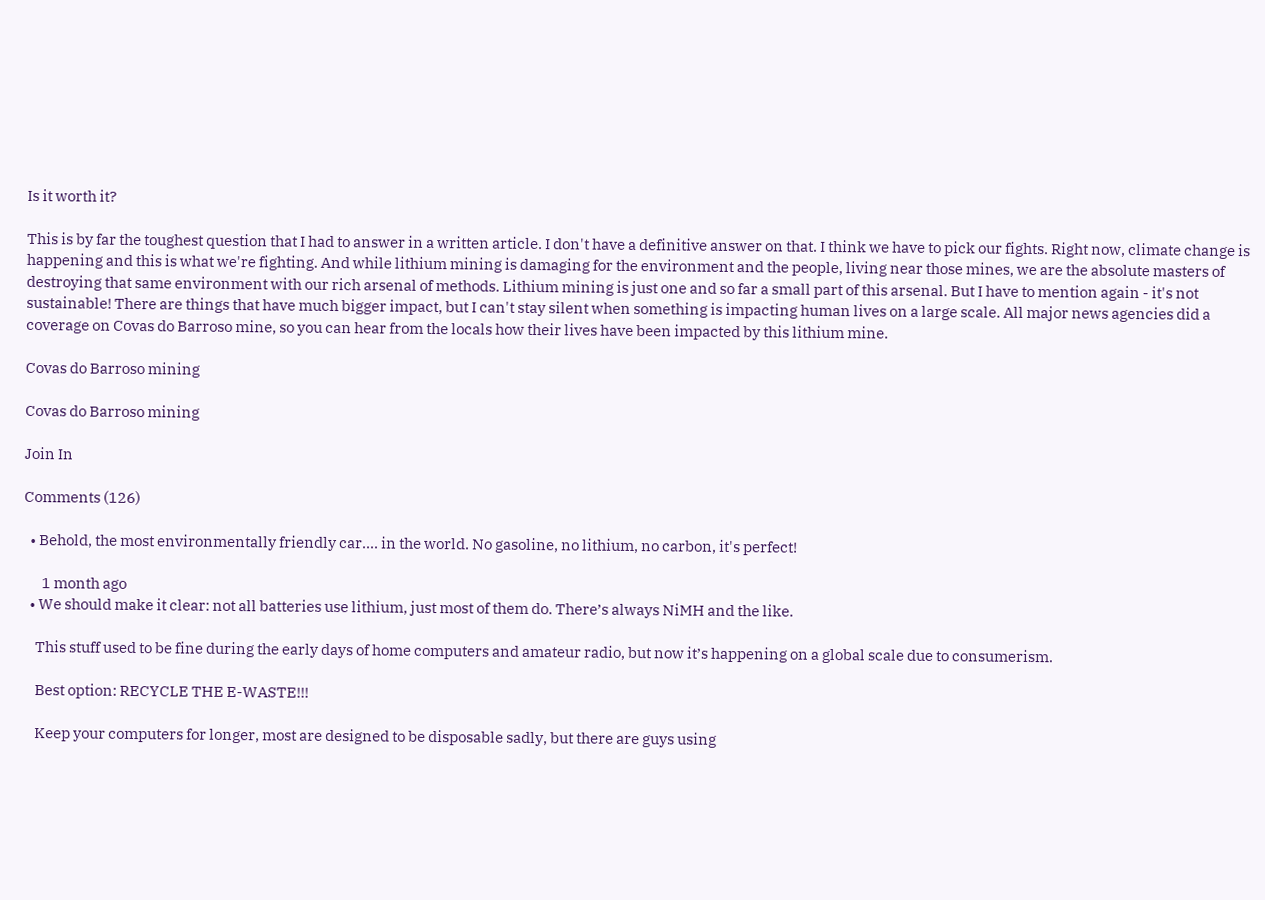Is it worth it?

This is by far the toughest question that I had to answer in a written article. I don't have a definitive answer on that. I think we have to pick our fights. Right now, climate change is happening and this is what we're fighting. And while lithium mining is damaging for the environment and the people, living near those mines, we are the absolute masters of destroying that same environment with our rich arsenal of methods. Lithium mining is just one and so far a small part of this arsenal. But I have to mention again - it's not sustainable! There are things that have much bigger impact, but I can't stay silent when something is impacting human lives on a large scale. All major news agencies did a coverage on Covas do Barroso mine, so you can hear from the locals how their lives have been impacted by this lithium mine.

Covas do Barroso mining

Covas do Barroso mining

Join In

Comments (126)

  • Behold, the most environmentally friendly car.... in the world. No gasoline, no lithium, no carbon, it's perfect!

      1 month ago
  • We should make it clear: not all batteries use lithium, just most of them do. There’s always NiMH and the like.

    This stuff used to be fine during the early days of home computers and amateur radio, but now it’s happening on a global scale due to consumerism.

    Best option: RECYCLE THE E-WASTE!!!

    Keep your computers for longer, most are designed to be disposable sadly, but there are guys using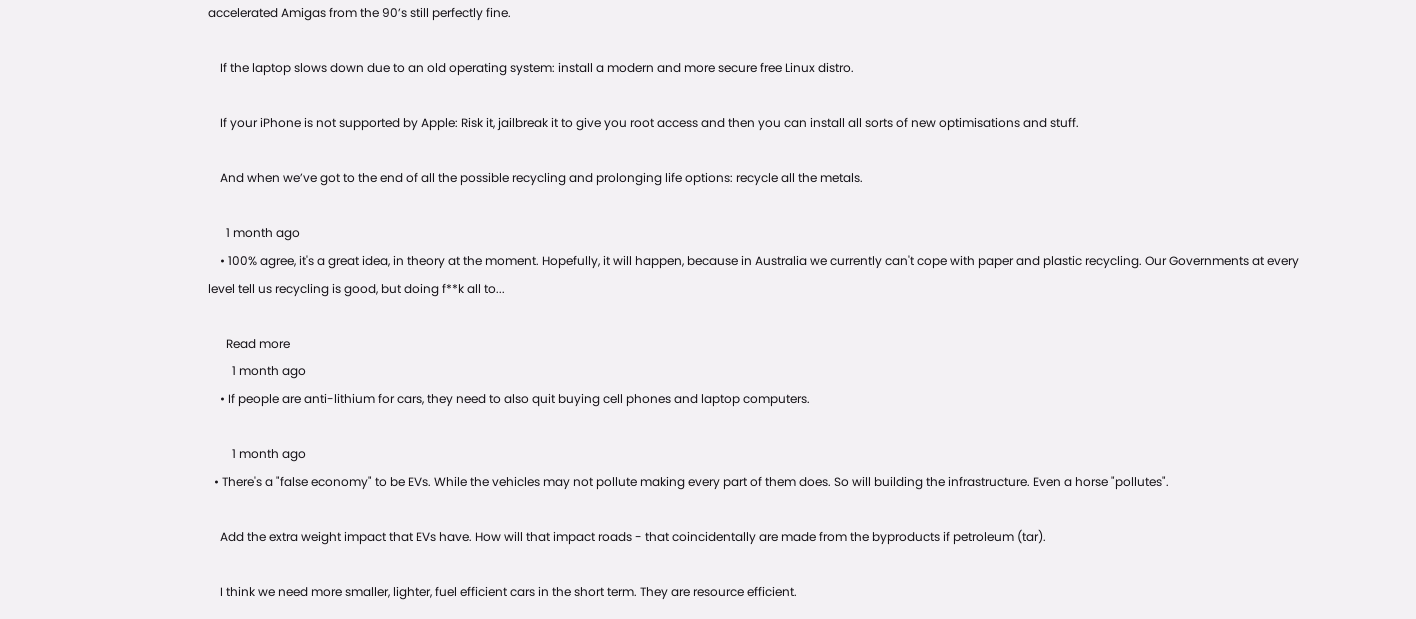accelerated Amigas from the 90’s still perfectly fine.

    If the laptop slows down due to an old operating system: install a modern and more secure free Linux distro.

    If your iPhone is not supported by Apple: Risk it, jailbreak it to give you root access and then you can install all sorts of new optimisations and stuff.

    And when we’ve got to the end of all the possible recycling and prolonging life options: recycle all the metals.

      1 month ago
    • 100% agree, it's a great idea, in theory at the moment. Hopefully, it will happen, because in Australia we currently can't cope with paper and plastic recycling. Our Governments at every level tell us recycling is good, but doing f**k all to...

      Read more
        1 month ago
    • If people are anti-lithium for cars, they need to also quit buying cell phones and laptop computers.

        1 month ago
  • There's a "false economy" to be EVs. While the vehicles may not pollute making every part of them does. So will building the infrastructure. Even a horse "pollutes".

    Add the extra weight impact that EVs have. How will that impact roads - that coincidentally are made from the byproducts if petroleum (tar).

    I think we need more smaller, lighter, fuel efficient cars in the short term. They are resource efficient.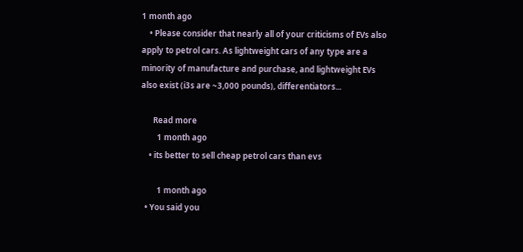1 month ago
    • Please consider that nearly all of your criticisms of EVs also apply to petrol cars. As lightweight cars of any type are a minority of manufacture and purchase, and lightweight EVs also exist (i3s are ~3,000 pounds), differentiators...

      Read more
        1 month ago
    • its better to sell cheap petrol cars than evs

        1 month ago
  • You said you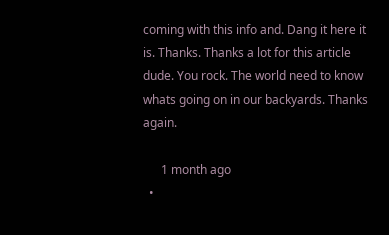coming with this info and. Dang it here it is. Thanks. Thanks a lot for this article dude. You rock. The world need to know whats going on in our backyards. Thanks again.

      1 month ago
  •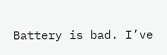Battery is bad. I’ve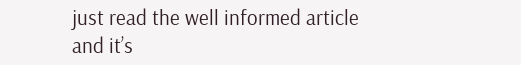just read the well informed article and it’s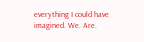everything I could have imagined. We. Are.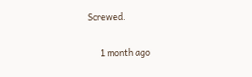Screwed.

      1 month ago